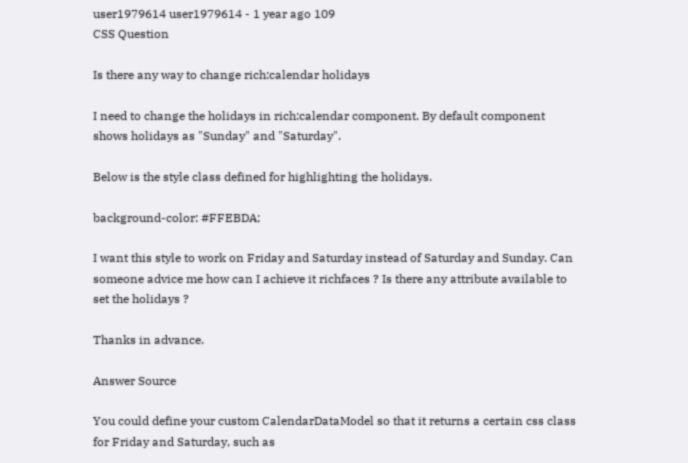user1979614 user1979614 - 1 year ago 109
CSS Question

Is there any way to change rich:calendar holidays

I need to change the holidays in rich:calendar component. By default component shows holidays as "Sunday" and "Saturday".

Below is the style class defined for highlighting the holidays.

background-color: #FFEBDA;

I want this style to work on Friday and Saturday instead of Saturday and Sunday. Can someone advice me how can I achieve it richfaces ? Is there any attribute available to set the holidays ?

Thanks in advance.

Answer Source

You could define your custom CalendarDataModel so that it returns a certain css class for Friday and Saturday, such as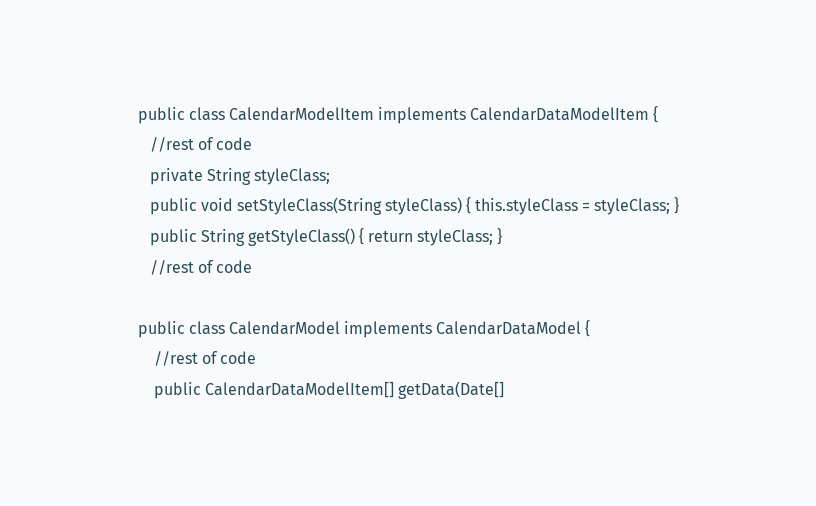public class CalendarModelItem implements CalendarDataModelItem {
   //rest of code
   private String styleClass;
   public void setStyleClass(String styleClass) { this.styleClass = styleClass; }
   public String getStyleClass() { return styleClass; }
   //rest of code

public class CalendarModel implements CalendarDataModel {
    //rest of code
    public CalendarDataModelItem[] getData(Date[]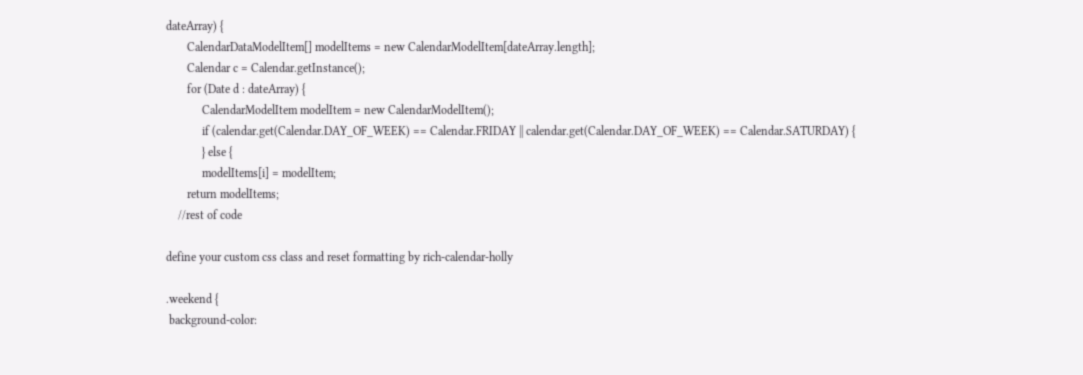dateArray) {
       CalendarDataModelItem[] modelItems = new CalendarModelItem[dateArray.length];
       Calendar c = Calendar.getInstance();
       for (Date d : dateArray) {
            CalendarModelItem modelItem = new CalendarModelItem();
            if (calendar.get(Calendar.DAY_OF_WEEK) == Calendar.FRIDAY || calendar.get(Calendar.DAY_OF_WEEK) == Calendar.SATURDAY) {
            } else {
            modelItems[i] = modelItem;
       return modelItems;
    //rest of code

define your custom css class and reset formatting by rich-calendar-holly

.weekend {
 background-color: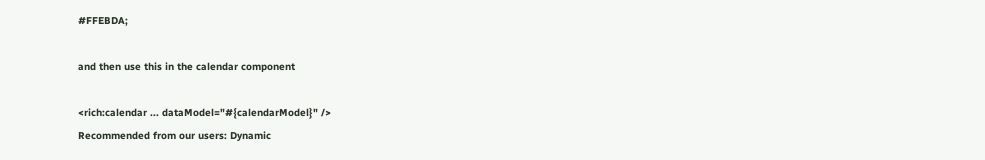#FFEBDA;

and then use this in the calendar component

<rich:calendar ... dataModel="#{calendarModel}" />
Recommended from our users: Dynamic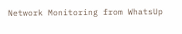Network Monitoring from WhatsUp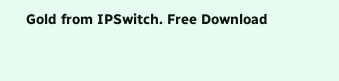Gold from IPSwitch. Free Download